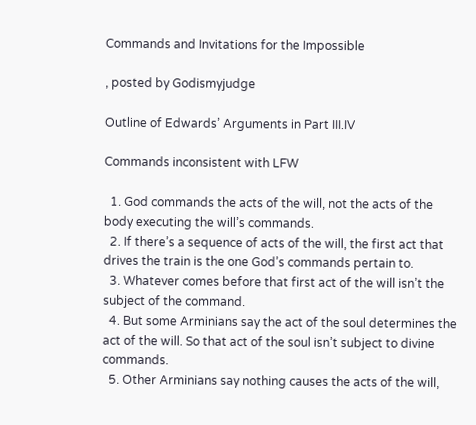Commands and Invitations for the Impossible

, posted by Godismyjudge

Outline of Edwards’ Arguments in Part III.IV

Commands inconsistent with LFW

  1. God commands the acts of the will, not the acts of the body executing the will’s commands.
  2. If there’s a sequence of acts of the will, the first act that drives the train is the one God’s commands pertain to.
  3. Whatever comes before that first act of the will isn’t the subject of the command.
  4. But some Arminians say the act of the soul determines the act of the will. So that act of the soul isn’t subject to divine commands.
  5. Other Arminians say nothing causes the acts of the will,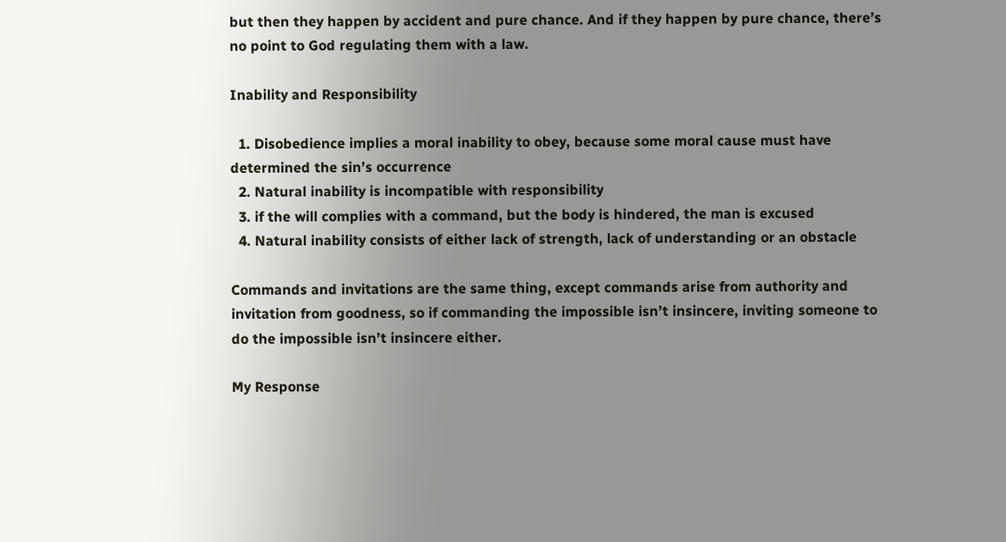but then they happen by accident and pure chance. And if they happen by pure chance, there’s no point to God regulating them with a law.

Inability and Responsibility

  1. Disobedience implies a moral inability to obey, because some moral cause must have determined the sin’s occurrence
  2. Natural inability is incompatible with responsibility
  3. if the will complies with a command, but the body is hindered, the man is excused
  4. Natural inability consists of either lack of strength, lack of understanding or an obstacle

Commands and invitations are the same thing, except commands arise from authority and invitation from goodness, so if commanding the impossible isn’t insincere, inviting someone to do the impossible isn’t insincere either.

My Response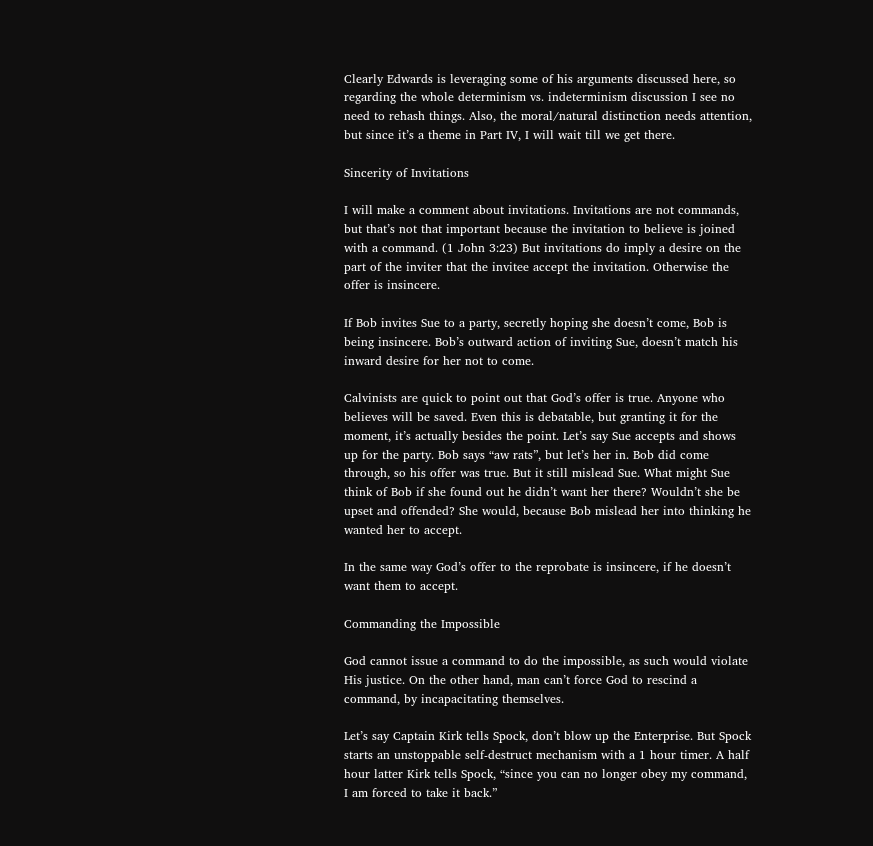Clearly Edwards is leveraging some of his arguments discussed here, so regarding the whole determinism vs. indeterminism discussion I see no need to rehash things. Also, the moral/natural distinction needs attention, but since it’s a theme in Part IV, I will wait till we get there.

Sincerity of Invitations

I will make a comment about invitations. Invitations are not commands, but that’s not that important because the invitation to believe is joined with a command. (1 John 3:23) But invitations do imply a desire on the part of the inviter that the invitee accept the invitation. Otherwise the offer is insincere.

If Bob invites Sue to a party, secretly hoping she doesn’t come, Bob is being insincere. Bob’s outward action of inviting Sue, doesn’t match his inward desire for her not to come.

Calvinists are quick to point out that God’s offer is true. Anyone who believes will be saved. Even this is debatable, but granting it for the moment, it’s actually besides the point. Let’s say Sue accepts and shows up for the party. Bob says “aw rats”, but let’s her in. Bob did come through, so his offer was true. But it still mislead Sue. What might Sue think of Bob if she found out he didn’t want her there? Wouldn’t she be upset and offended? She would, because Bob mislead her into thinking he wanted her to accept.

In the same way God’s offer to the reprobate is insincere, if he doesn’t want them to accept.

Commanding the Impossible

God cannot issue a command to do the impossible, as such would violate His justice. On the other hand, man can’t force God to rescind a command, by incapacitating themselves.

Let’s say Captain Kirk tells Spock, don’t blow up the Enterprise. But Spock starts an unstoppable self-destruct mechanism with a 1 hour timer. A half hour latter Kirk tells Spock, “since you can no longer obey my command, I am forced to take it back.”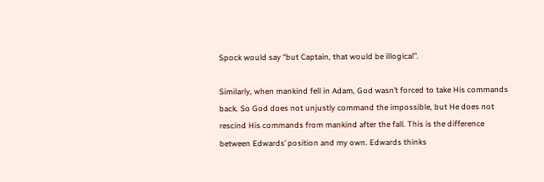Spock would say “but Captain, that would be illogical”.

Similarly, when mankind fell in Adam, God wasn’t forced to take His commands back. So God does not unjustly command the impossible, but He does not rescind His commands from mankind after the fall. This is the difference between Edwards’ position and my own. Edwards thinks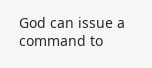God can issue a command to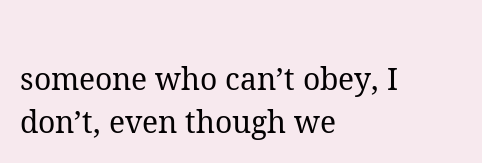someone who can’t obey, I don’t, even though we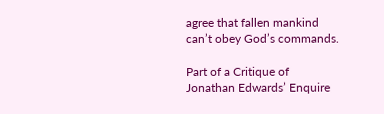agree that fallen mankind can’t obey God’s commands.

Part of a Critique of Jonathan Edwards’ Enquire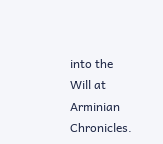into the Will at Arminian Chronicles.